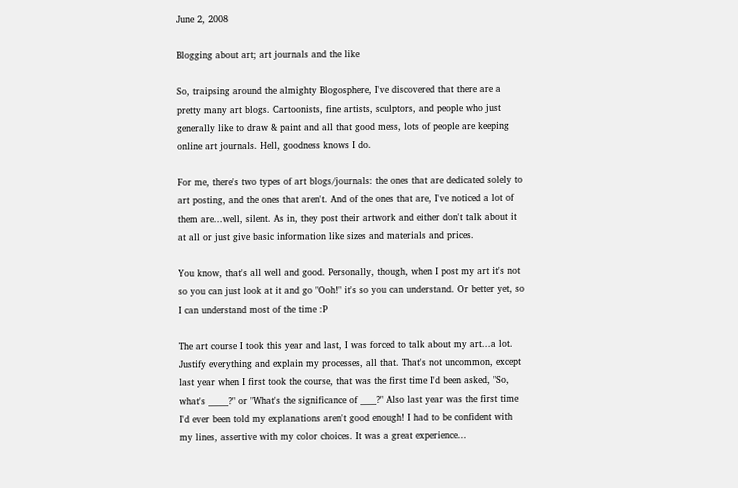June 2, 2008

Blogging about art; art journals and the like

So, traipsing around the almighty Blogosphere, I've discovered that there are a pretty many art blogs. Cartoonists, fine artists, sculptors, and people who just generally like to draw & paint and all that good mess, lots of people are keeping online art journals. Hell, goodness knows I do.

For me, there's two types of art blogs/journals: the ones that are dedicated solely to art posting, and the ones that aren't. And of the ones that are, I've noticed a lot of them are...well, silent. As in, they post their artwork and either don't talk about it at all or just give basic information like sizes and materials and prices.

You know, that's all well and good. Personally, though, when I post my art it's not so you can just look at it and go "Ooh!" it's so you can understand. Or better yet, so I can understand most of the time :P

The art course I took this year and last, I was forced to talk about my art...a lot. Justify everything and explain my processes, all that. That's not uncommon, except last year when I first took the course, that was the first time I'd been asked, "So, what's _____?" or "What's the significance of ____?" Also last year was the first time I'd ever been told my explanations aren't good enough! I had to be confident with my lines, assertive with my color choices. It was a great experience...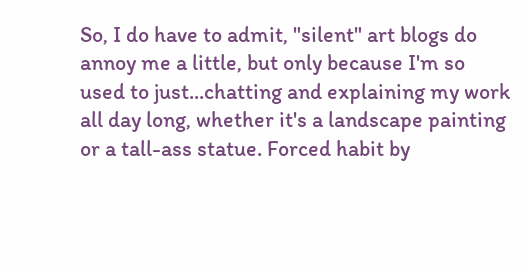So, I do have to admit, "silent" art blogs do annoy me a little, but only because I'm so used to just...chatting and explaining my work all day long, whether it's a landscape painting or a tall-ass statue. Forced habit by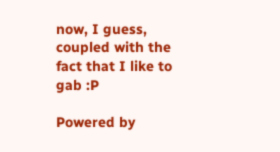now, I guess, coupled with the fact that I like to gab :P

Powered by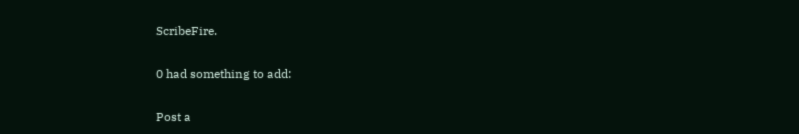ScribeFire.

0 had something to add:

Post a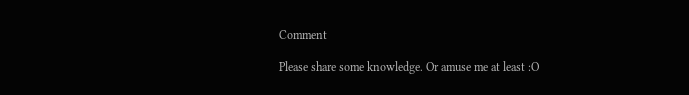Comment

Please share some knowledge. Or amuse me at least :O